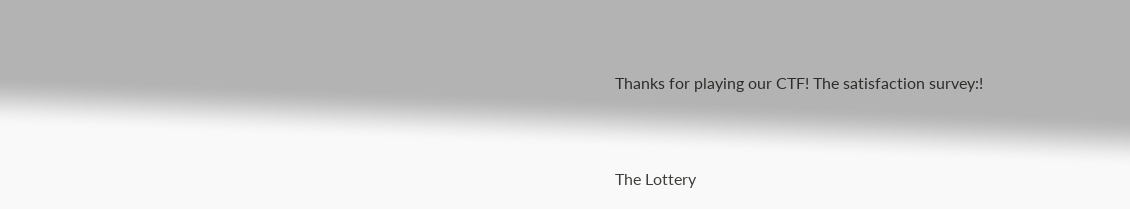Thanks for playing our CTF! The satisfaction survey:!


The Lottery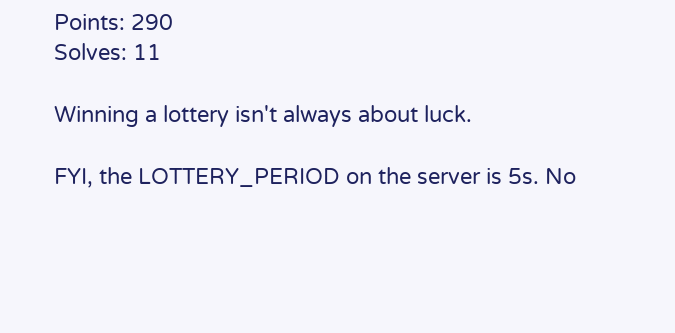Points: 290
Solves: 11

Winning a lottery isn't always about luck.

FYI, the LOTTERY_PERIOD on the server is 5s. No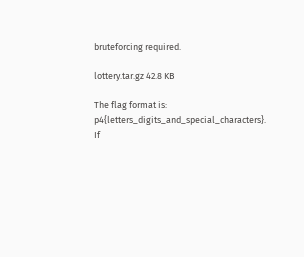bruteforcing required.

lottery.tar.gz 42.8 KB

The flag format is: p4{letters_digits_and_special_characters}.
If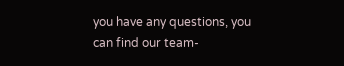you have any questions, you can find our team-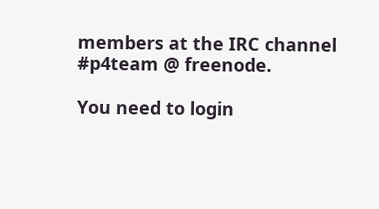members at the IRC channel #p4team @ freenode.

You need to login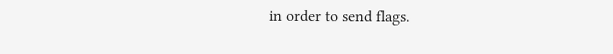in order to send flags.